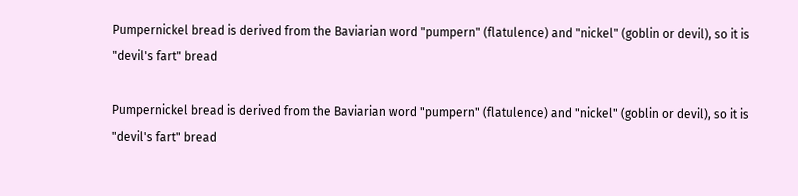Pumpernickel bread is derived from the Baviarian word "pumpern" (flatulence) and "nickel" (goblin or devil), so it is "devil's fart" bread

Pumpernickel bread is derived from the Baviarian word "pumpern" (flatulence) and "nickel" (goblin or devil), so it is "devil's fart" bread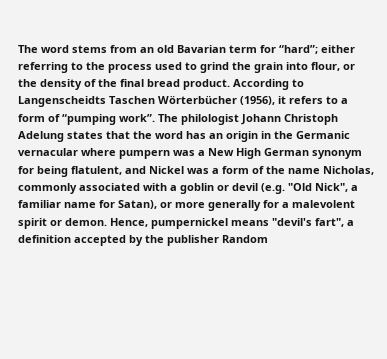The word stems from an old Bavarian term for “hard”; either referring to the process used to grind the grain into flour, or the density of the final bread product. According to Langenscheidts Taschen Wörterbücher (1956), it refers to a form of “pumping work”. The philologist Johann Christoph Adelung states that the word has an origin in the Germanic vernacular where pumpern was a New High German synonym for being flatulent, and Nickel was a form of the name Nicholas, commonly associated with a goblin or devil (e.g. "Old Nick", a familiar name for Satan), or more generally for a malevolent spirit or demon. Hence, pumpernickel means "devil's fart", a definition accepted by the publisher Random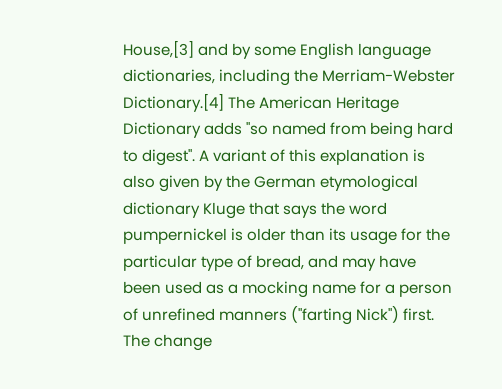House,[3] and by some English language dictionaries, including the Merriam-Webster Dictionary.[4] The American Heritage Dictionary adds "so named from being hard to digest". A variant of this explanation is also given by the German etymological dictionary Kluge that says the word pumpernickel is older than its usage for the particular type of bread, and may have been used as a mocking name for a person of unrefined manners ("farting Nick") first. The change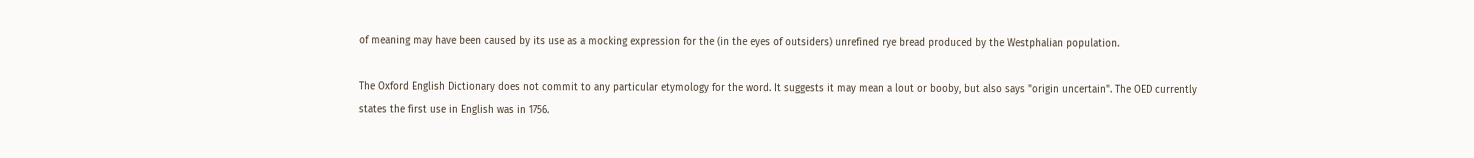of meaning may have been caused by its use as a mocking expression for the (in the eyes of outsiders) unrefined rye bread produced by the Westphalian population.

The Oxford English Dictionary does not commit to any particular etymology for the word. It suggests it may mean a lout or booby, but also says "origin uncertain". The OED currently states the first use in English was in 1756.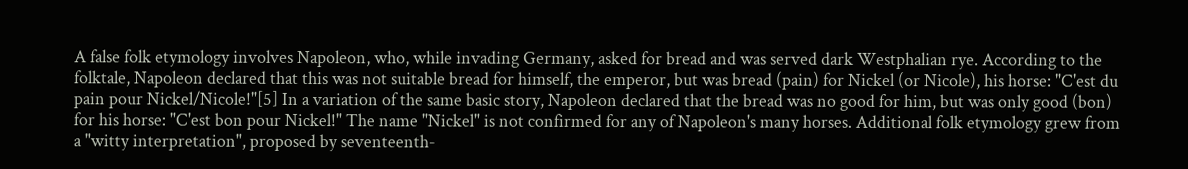A false folk etymology involves Napoleon, who, while invading Germany, asked for bread and was served dark Westphalian rye. According to the folktale, Napoleon declared that this was not suitable bread for himself, the emperor, but was bread (pain) for Nickel (or Nicole), his horse: "C'est du pain pour Nickel/Nicole!"[5] In a variation of the same basic story, Napoleon declared that the bread was no good for him, but was only good (bon) for his horse: "C'est bon pour Nickel!" The name "Nickel" is not confirmed for any of Napoleon's many horses. Additional folk etymology grew from a "witty interpretation", proposed by seventeenth-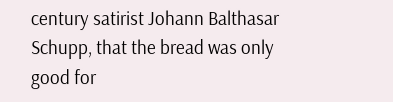century satirist Johann Balthasar Schupp, that the bread was only good for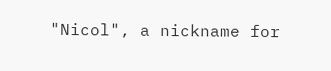"Nicol", a nickname for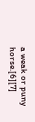a weak or puny horse.[6][7]